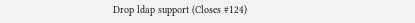Drop ldap support (Closes #124)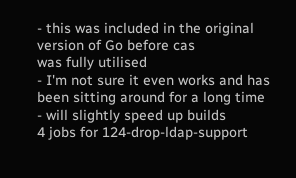- this was included in the original version of Go before cas
was fully utilised
- I'm not sure it even works and has been sitting around for a long time
- will slightly speed up builds
4 jobs for 124-drop-ldap-support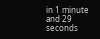in 1 minute and 29 seconds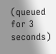(queued for 3 seconds)